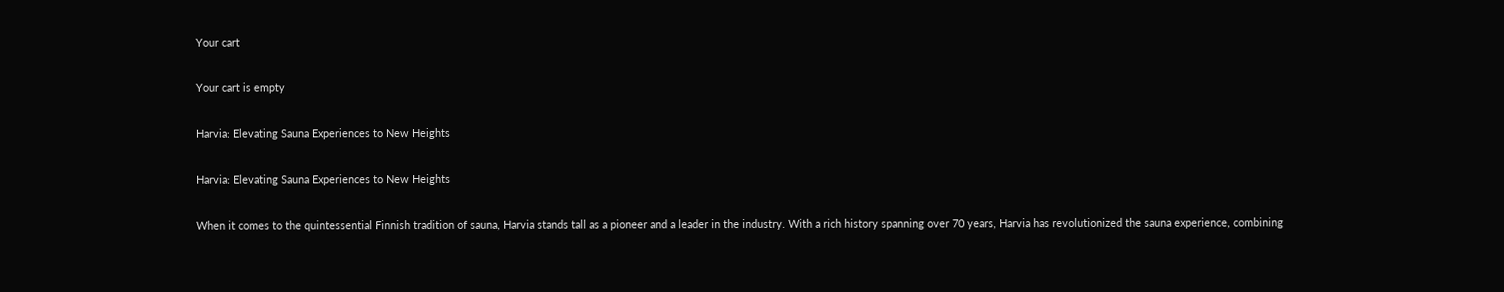Your cart

Your cart is empty

Harvia: Elevating Sauna Experiences to New Heights

Harvia: Elevating Sauna Experiences to New Heights

When it comes to the quintessential Finnish tradition of sauna, Harvia stands tall as a pioneer and a leader in the industry. With a rich history spanning over 70 years, Harvia has revolutionized the sauna experience, combining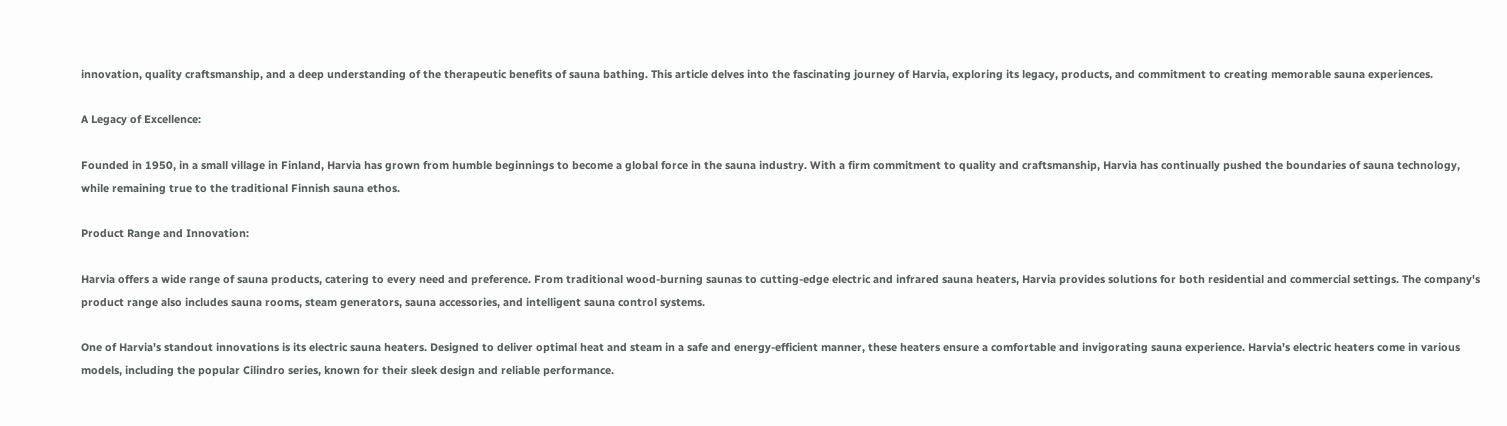innovation, quality craftsmanship, and a deep understanding of the therapeutic benefits of sauna bathing. This article delves into the fascinating journey of Harvia, exploring its legacy, products, and commitment to creating memorable sauna experiences.

A Legacy of Excellence:

Founded in 1950, in a small village in Finland, Harvia has grown from humble beginnings to become a global force in the sauna industry. With a firm commitment to quality and craftsmanship, Harvia has continually pushed the boundaries of sauna technology, while remaining true to the traditional Finnish sauna ethos.

Product Range and Innovation:

Harvia offers a wide range of sauna products, catering to every need and preference. From traditional wood-burning saunas to cutting-edge electric and infrared sauna heaters, Harvia provides solutions for both residential and commercial settings. The company's product range also includes sauna rooms, steam generators, sauna accessories, and intelligent sauna control systems.

One of Harvia's standout innovations is its electric sauna heaters. Designed to deliver optimal heat and steam in a safe and energy-efficient manner, these heaters ensure a comfortable and invigorating sauna experience. Harvia's electric heaters come in various models, including the popular Cilindro series, known for their sleek design and reliable performance.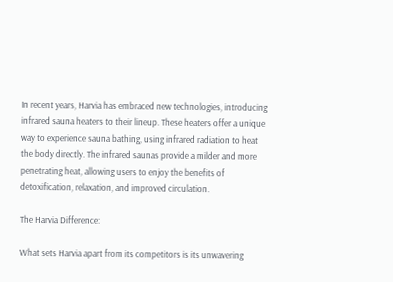In recent years, Harvia has embraced new technologies, introducing infrared sauna heaters to their lineup. These heaters offer a unique way to experience sauna bathing, using infrared radiation to heat the body directly. The infrared saunas provide a milder and more penetrating heat, allowing users to enjoy the benefits of detoxification, relaxation, and improved circulation.

The Harvia Difference:

What sets Harvia apart from its competitors is its unwavering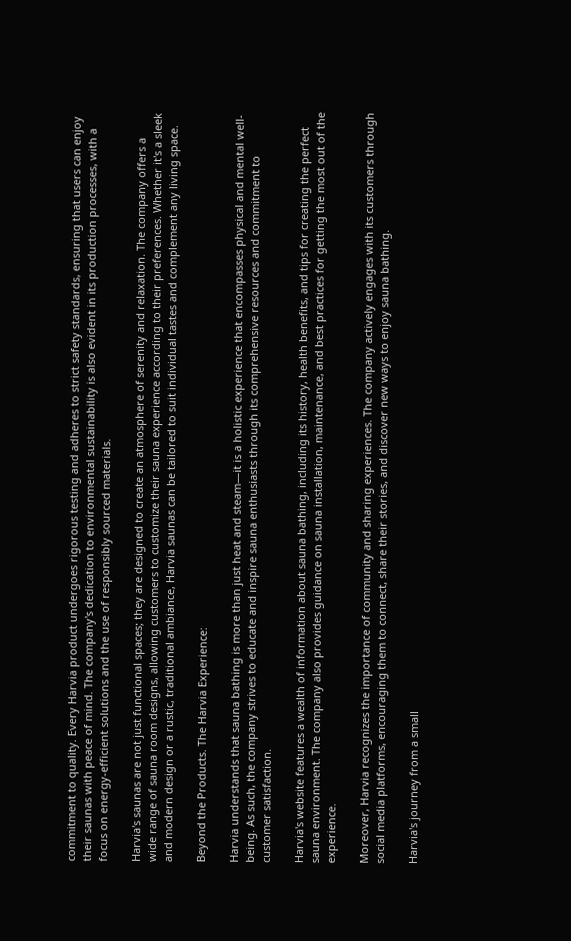commitment to quality. Every Harvia product undergoes rigorous testing and adheres to strict safety standards, ensuring that users can enjoy their saunas with peace of mind. The company's dedication to environmental sustainability is also evident in its production processes, with a focus on energy-efficient solutions and the use of responsibly sourced materials.

Harvia's saunas are not just functional spaces; they are designed to create an atmosphere of serenity and relaxation. The company offers a wide range of sauna room designs, allowing customers to customize their sauna experience according to their preferences. Whether it's a sleek and modern design or a rustic, traditional ambiance, Harvia saunas can be tailored to suit individual tastes and complement any living space.

Beyond the Products. The Harvia Experience:

Harvia understands that sauna bathing is more than just heat and steam—it is a holistic experience that encompasses physical and mental well-being. As such, the company strives to educate and inspire sauna enthusiasts through its comprehensive resources and commitment to customer satisfaction.

Harvia's website features a wealth of information about sauna bathing, including its history, health benefits, and tips for creating the perfect sauna environment. The company also provides guidance on sauna installation, maintenance, and best practices for getting the most out of the experience.

Moreover, Harvia recognizes the importance of community and sharing experiences. The company actively engages with its customers through social media platforms, encouraging them to connect, share their stories, and discover new ways to enjoy sauna bathing.

Harvia's journey from a small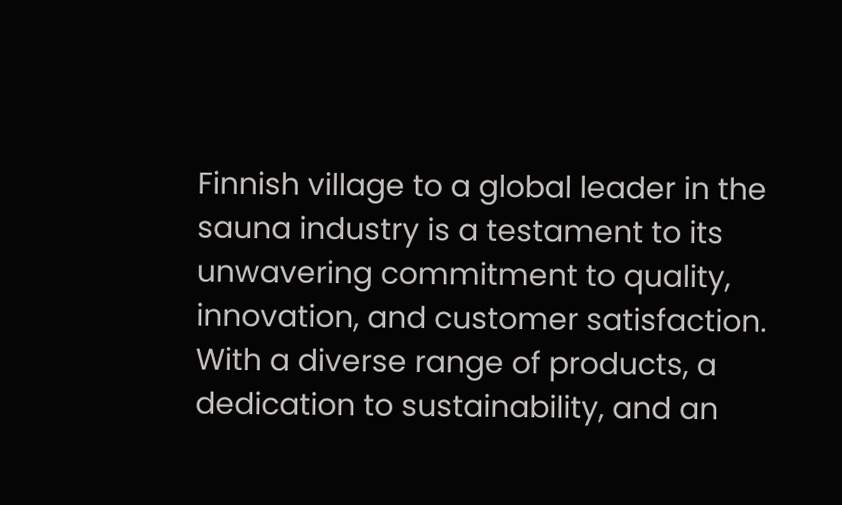Finnish village to a global leader in the sauna industry is a testament to its unwavering commitment to quality, innovation, and customer satisfaction. With a diverse range of products, a dedication to sustainability, and an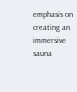emphasis on creating an immersive sauna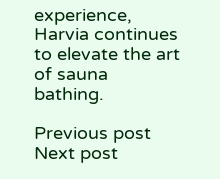experience, Harvia continues to elevate the art of sauna bathing.

Previous post
Next post